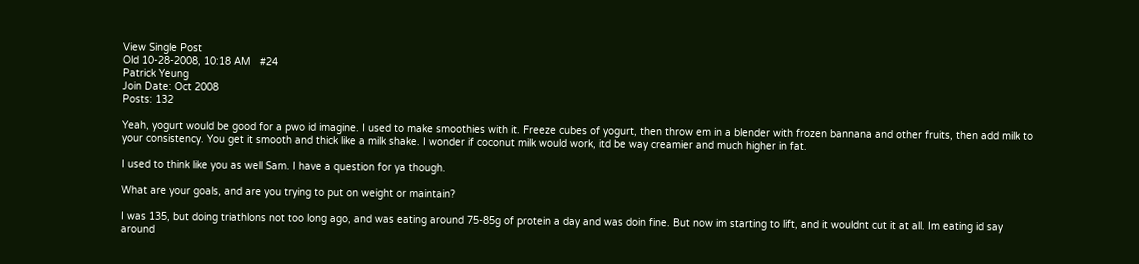View Single Post
Old 10-28-2008, 10:18 AM   #24
Patrick Yeung
Join Date: Oct 2008
Posts: 132

Yeah, yogurt would be good for a pwo id imagine. I used to make smoothies with it. Freeze cubes of yogurt, then throw em in a blender with frozen bannana and other fruits, then add milk to your consistency. You get it smooth and thick like a milk shake. I wonder if coconut milk would work, itd be way creamier and much higher in fat.

I used to think like you as well Sam. I have a question for ya though.

What are your goals, and are you trying to put on weight or maintain?

I was 135, but doing triathlons not too long ago, and was eating around 75-85g of protein a day and was doin fine. But now im starting to lift, and it wouldnt cut it at all. Im eating id say around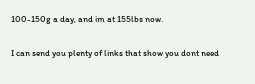100-150g a day, and im at 155lbs now.

I can send you plenty of links that show you dont need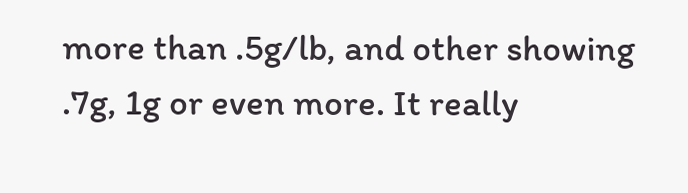more than .5g/lb, and other showing .7g, 1g or even more. It really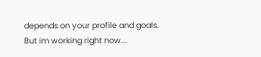depends on your profile and goals. But im working right now...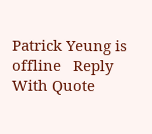Patrick Yeung is offline   Reply With Quote